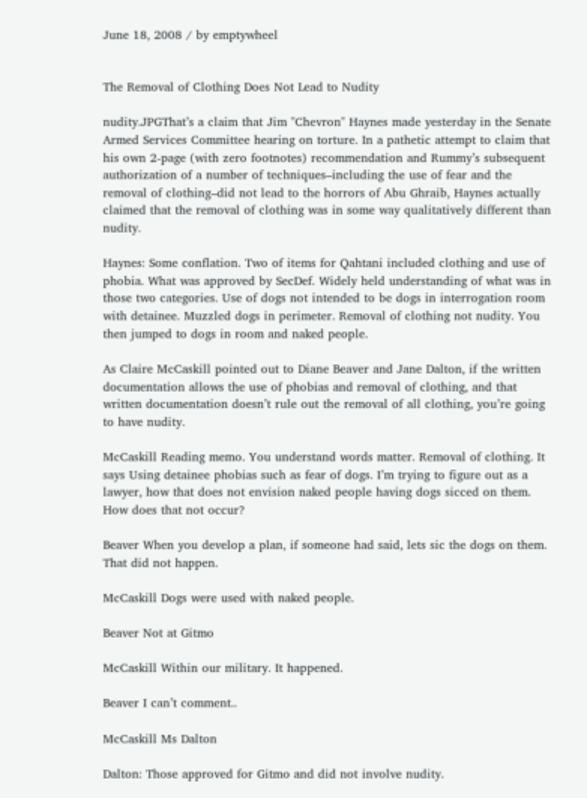June 18, 2008 / by emptywheel


The Removal of Clothing Does Not Lead to Nudity

nudity.JPGThat’s a claim that Jim "Chevron" Haynes made yesterday in the Senate Armed Services Committee hearing on torture. In a pathetic attempt to claim that his own 2-page (with zero footnotes) recommendation and Rummy’s subsequent authorization of a number of techniques–including the use of fear and the removal of clothing–did not lead to the horrors of Abu Ghraib, Haynes actually claimed that the removal of clothing was in some way qualitatively different than nudity.

Haynes: Some conflation. Two of items for Qahtani included clothing and use of phobia. What was approved by SecDef. Widely held understanding of what was in those two categories. Use of dogs not intended to be dogs in interrogation room with detainee. Muzzled dogs in perimeter. Removal of clothing not nudity. You then jumped to dogs in room and naked people.

As Claire McCaskill pointed out to Diane Beaver and Jane Dalton, if the written documentation allows the use of phobias and removal of clothing, and that written documentation doesn’t rule out the removal of all clothing, you’re going to have nudity.

McCaskill Reading memo. You understand words matter. Removal of clothing. It says Using detainee phobias such as fear of dogs. I’m trying to figure out as a lawyer, how that does not envision naked people having dogs sicced on them. How does that not occur?

Beaver When you develop a plan, if someone had said, lets sic the dogs on them. That did not happen.

McCaskill Dogs were used with naked people.

Beaver Not at Gitmo

McCaskill Within our military. It happened.

Beaver I can’t comment..

McCaskill Ms Dalton

Dalton: Those approved for Gitmo and did not involve nudity.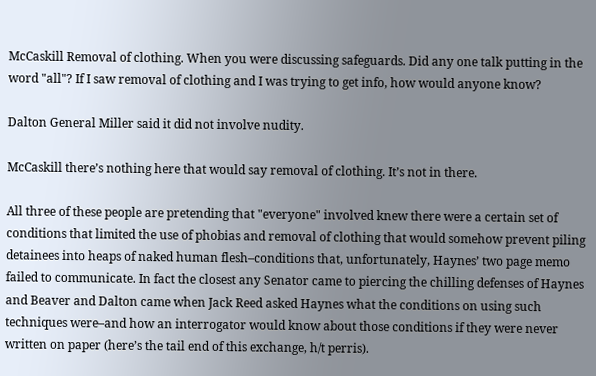McCaskill Removal of clothing. When you were discussing safeguards. Did any one talk putting in the word "all"? If I saw removal of clothing and I was trying to get info, how would anyone know?

Dalton General Miller said it did not involve nudity.

McCaskill there’s nothing here that would say removal of clothing. It’s not in there.

All three of these people are pretending that "everyone" involved knew there were a certain set of conditions that limited the use of phobias and removal of clothing that would somehow prevent piling detainees into heaps of naked human flesh–conditions that, unfortunately, Haynes’ two page memo failed to communicate. In fact the closest any Senator came to piercing the chilling defenses of Haynes and Beaver and Dalton came when Jack Reed asked Haynes what the conditions on using such techniques were–and how an interrogator would know about those conditions if they were never written on paper (here’s the tail end of this exchange, h/t perris).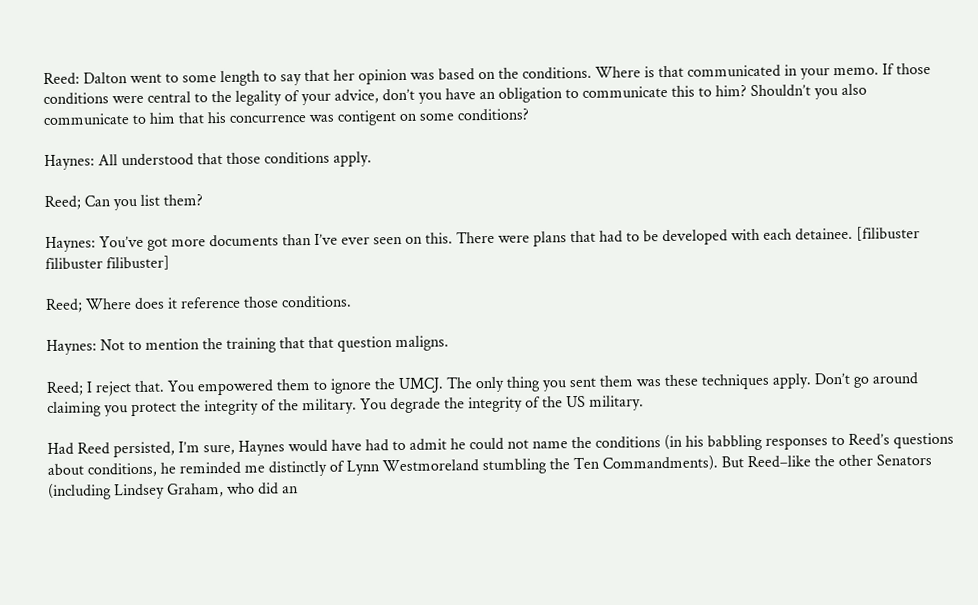Reed: Dalton went to some length to say that her opinion was based on the conditions. Where is that communicated in your memo. If those conditions were central to the legality of your advice, don’t you have an obligation to communicate this to him? Shouldn’t you also communicate to him that his concurrence was contigent on some conditions?

Haynes: All understood that those conditions apply.

Reed; Can you list them?

Haynes: You’ve got more documents than I’ve ever seen on this. There were plans that had to be developed with each detainee. [filibuster filibuster filibuster]

Reed; Where does it reference those conditions.

Haynes: Not to mention the training that that question maligns.

Reed; I reject that. You empowered them to ignore the UMCJ. The only thing you sent them was these techniques apply. Don’t go around claiming you protect the integrity of the military. You degrade the integrity of the US military.

Had Reed persisted, I’m sure, Haynes would have had to admit he could not name the conditions (in his babbling responses to Reed’s questions about conditions, he reminded me distinctly of Lynn Westmoreland stumbling the Ten Commandments). But Reed–like the other Senators (including Lindsey Graham, who did an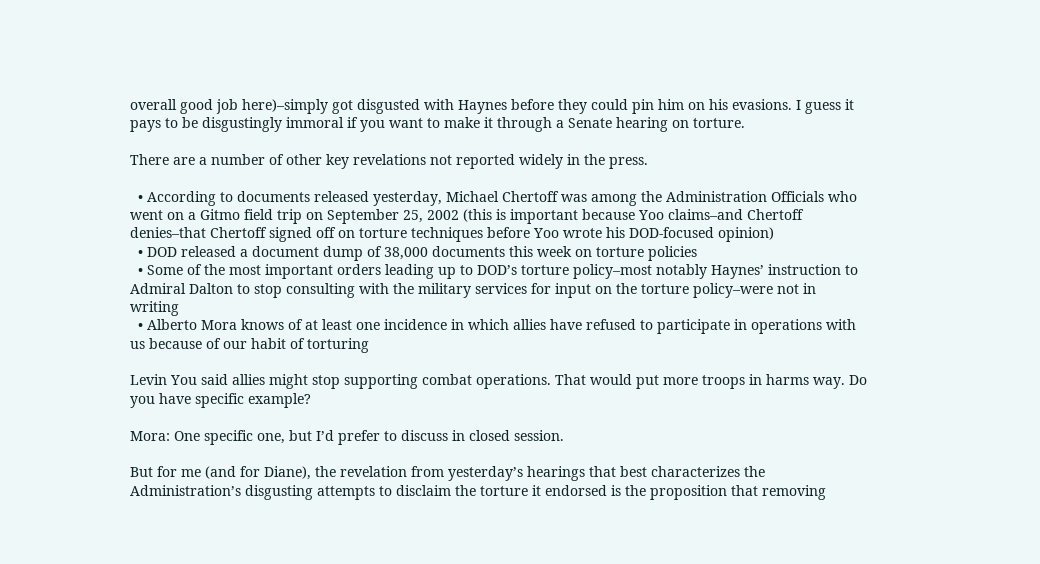overall good job here)–simply got disgusted with Haynes before they could pin him on his evasions. I guess it pays to be disgustingly immoral if you want to make it through a Senate hearing on torture.

There are a number of other key revelations not reported widely in the press.

  • According to documents released yesterday, Michael Chertoff was among the Administration Officials who went on a Gitmo field trip on September 25, 2002 (this is important because Yoo claims–and Chertoff denies–that Chertoff signed off on torture techniques before Yoo wrote his DOD-focused opinion)
  • DOD released a document dump of 38,000 documents this week on torture policies
  • Some of the most important orders leading up to DOD’s torture policy–most notably Haynes’ instruction to Admiral Dalton to stop consulting with the military services for input on the torture policy–were not in writing
  • Alberto Mora knows of at least one incidence in which allies have refused to participate in operations with us because of our habit of torturing

Levin You said allies might stop supporting combat operations. That would put more troops in harms way. Do you have specific example?

Mora: One specific one, but I’d prefer to discuss in closed session.

But for me (and for Diane), the revelation from yesterday’s hearings that best characterizes the Administration’s disgusting attempts to disclaim the torture it endorsed is the proposition that removing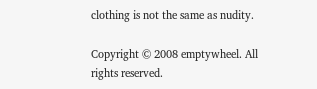clothing is not the same as nudity.

Copyright © 2008 emptywheel. All rights reserved.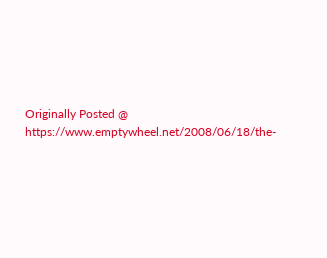Originally Posted @ https://www.emptywheel.net/2008/06/18/the-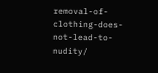removal-of-clothing-does-not-lead-to-nudity/